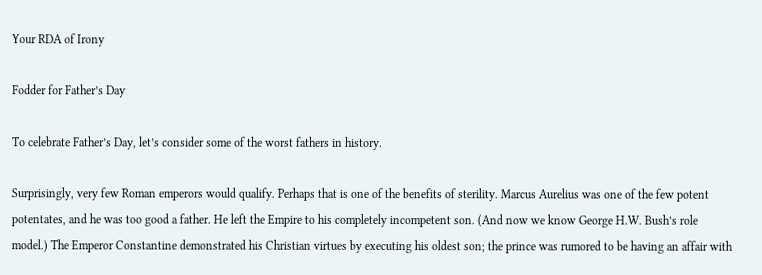Your RDA of Irony

Fodder for Father’s Day

To celebrate Father’s Day, let’s consider some of the worst fathers in history.

Surprisingly, very few Roman emperors would qualify. Perhaps that is one of the benefits of sterility. Marcus Aurelius was one of the few potent potentates, and he was too good a father. He left the Empire to his completely incompetent son. (And now we know George H.W. Bush’s role model.) The Emperor Constantine demonstrated his Christian virtues by executing his oldest son; the prince was rumored to be having an affair with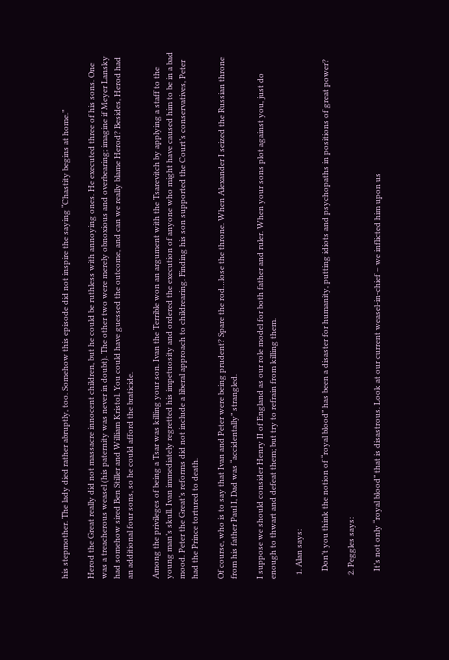his stepmother. The lady died rather abruptly, too. Somehow this episode did not inspire the saying “Chastity begins at home.”

Herod the Great really did not massacre innocent children, but he could be ruthless with annoying ones. He executed three of his sons. One was a treacherous weasel (his paternity was never in doubt). The other two were merely obnoxious and overbearing; imagine if Meyer Lansky had somehow sired Ben Stiller and William Kristol. You could have guessed the outcome, and can we really blame Herod? Besides, Herod had an additional four sons, so he could afford the braticide.

Among the privileges of being a Tsar was killing your son. Ivan the Terrible won an argument with the Tsarevitch by applying a staff to the young man’s skull. Ivan immediately regretted his impetuosity and ordered the execution of anyone who might have caused him to be in a bad mood. Peter the Great’s reforms did not include a liberal approach to childrearing. Finding his son supported the Court’s conservatives, Peter had the Prince tortured to death.

Of course, who is to say that Ivan and Peter were being prudent? Spare the rod…lose the throne. When Alexander I seized the Russian throne from his father Paul I, Dad was “accidentally” strangled.

I suppose we should consider Henry II of England as our role model for both father and ruler. When your sons plot against you, just do enough to thwart and defeat them; but try to refrain from killing them.

  1. Alan says:

    Don’t you think the notion of “royal blood” has been a disaster for humanity, putting idiots and psychopaths in positions of great power?

  2. Peggles says:

    It’s not only “royal blood” that is disastrous. Look at our current weasel-in-chief – we inflicted him upon us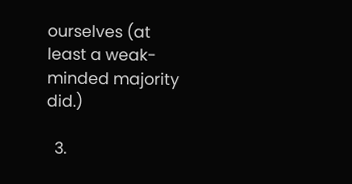ourselves (at least a weak-minded majority did.)

  3.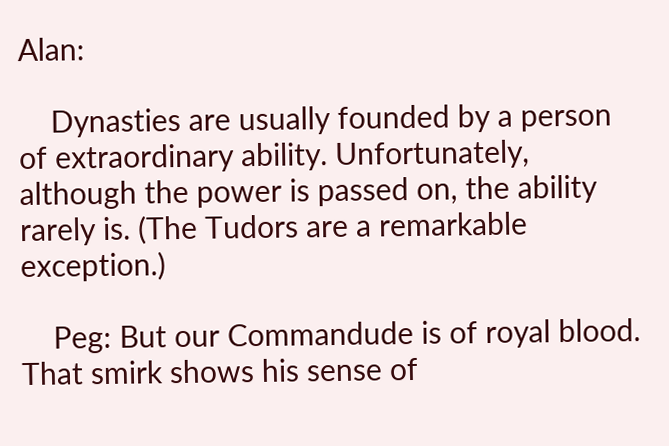Alan:

    Dynasties are usually founded by a person of extraordinary ability. Unfortunately, although the power is passed on, the ability rarely is. (The Tudors are a remarkable exception.)

    Peg: But our Commandude is of royal blood. That smirk shows his sense of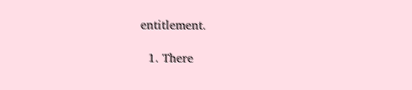entitlement.

  1. There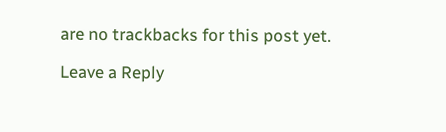are no trackbacks for this post yet.

Leave a Reply